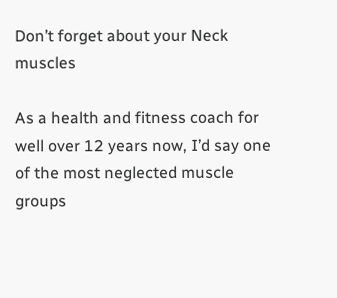Don’t forget about your Neck muscles

As a health and fitness coach for well over 12 years now, I’d say one of the most neglected muscle groups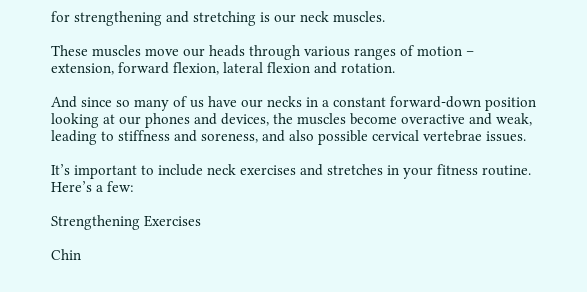for strengthening and stretching is our neck muscles.

These muscles move our heads through various ranges of motion – extension, forward flexion, lateral flexion and rotation.

And since so many of us have our necks in a constant forward-down position looking at our phones and devices, the muscles become overactive and weak, leading to stiffness and soreness, and also possible cervical vertebrae issues.

It’s important to include neck exercises and stretches in your fitness routine. Here’s a few:

Strengthening Exercises

Chin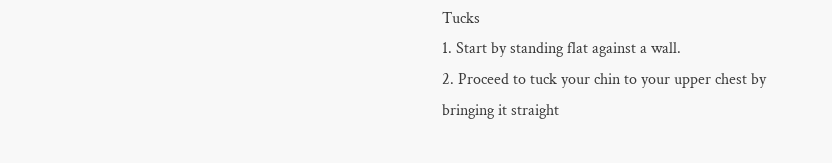Tucks
1. Start by standing flat against a wall.
2. Proceed to tuck your chin to your upper chest by bringing it straight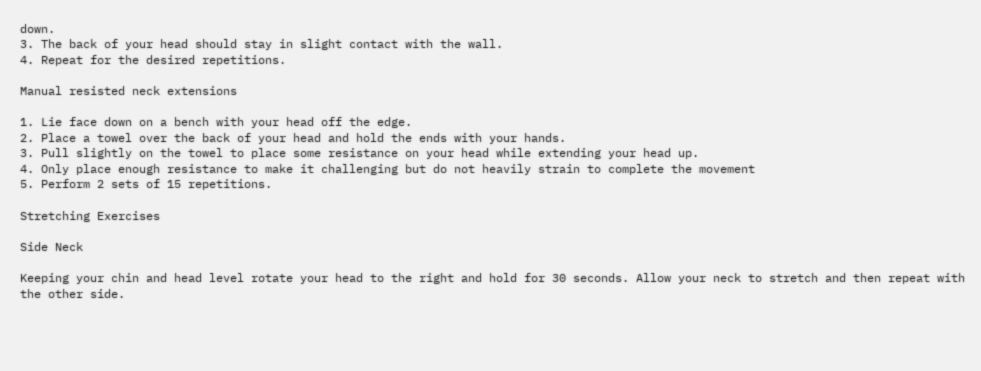down.
3. The back of your head should stay in slight contact with the wall.
4. Repeat for the desired repetitions.

Manual resisted neck extensions

1. Lie face down on a bench with your head off the edge.
2. Place a towel over the back of your head and hold the ends with your hands.
3. Pull slightly on the towel to place some resistance on your head while extending your head up.
4. Only place enough resistance to make it challenging but do not heavily strain to complete the movement
5. Perform 2 sets of 15 repetitions.

Stretching Exercises

Side Neck

Keeping your chin and head level rotate your head to the right and hold for 30 seconds. Allow your neck to stretch and then repeat with the other side.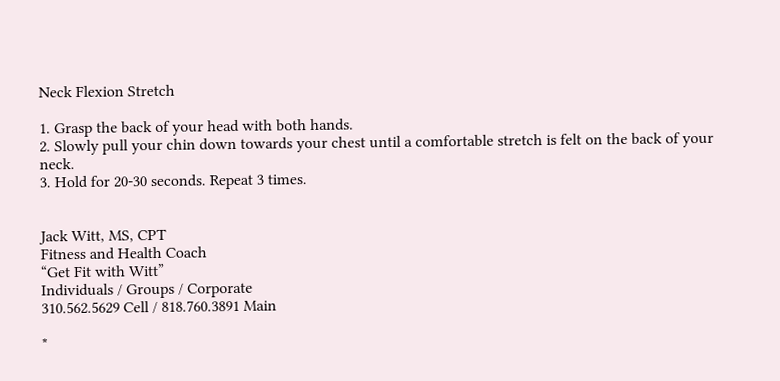Neck Flexion Stretch

1. Grasp the back of your head with both hands.
2. Slowly pull your chin down towards your chest until a comfortable stretch is felt on the back of your neck.
3. Hold for 20-30 seconds. Repeat 3 times.


Jack Witt, MS, CPT
Fitness and Health Coach
“Get Fit with Witt”
Individuals / Groups / Corporate
310.562.5629 Cell / 818.760.3891 Main

*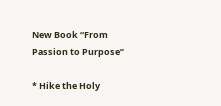New Book “From Passion to Purpose”

* Hike the Holy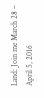Land: Join me March 28 – April 5, 2016